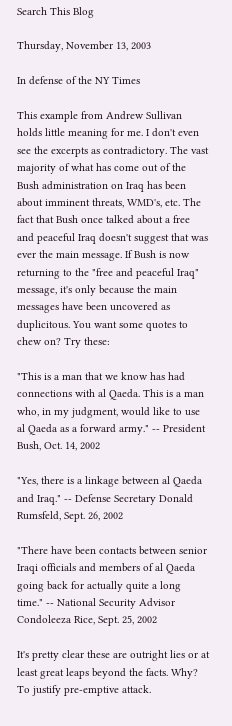Search This Blog

Thursday, November 13, 2003

In defense of the NY Times

This example from Andrew Sullivan holds little meaning for me. I don't even see the excerpts as contradictory. The vast majority of what has come out of the Bush administration on Iraq has been about imminent threats, WMD's, etc. The fact that Bush once talked about a free and peaceful Iraq doesn't suggest that was ever the main message. If Bush is now returning to the "free and peaceful Iraq" message, it's only because the main messages have been uncovered as duplicitous. You want some quotes to chew on? Try these:

"This is a man that we know has had connections with al Qaeda. This is a man who, in my judgment, would like to use al Qaeda as a forward army." -- President Bush, Oct. 14, 2002

"Yes, there is a linkage between al Qaeda and Iraq." -- Defense Secretary Donald Rumsfeld, Sept. 26, 2002

"There have been contacts between senior Iraqi officials and members of al Qaeda going back for actually quite a long time." -- National Security Advisor Condoleeza Rice, Sept. 25, 2002

It's pretty clear these are outright lies or at least great leaps beyond the facts. Why? To justify pre-emptive attack.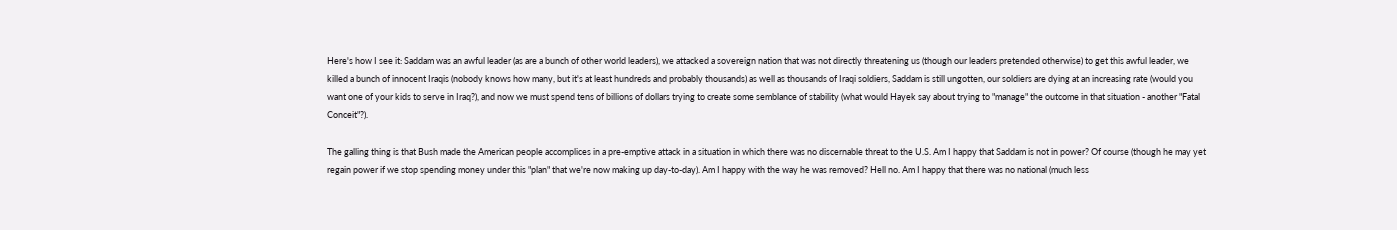Here's how I see it: Saddam was an awful leader (as are a bunch of other world leaders), we attacked a sovereign nation that was not directly threatening us (though our leaders pretended otherwise) to get this awful leader, we killed a bunch of innocent Iraqis (nobody knows how many, but it's at least hundreds and probably thousands) as well as thousands of Iraqi soldiers, Saddam is still ungotten, our soldiers are dying at an increasing rate (would you want one of your kids to serve in Iraq?), and now we must spend tens of billions of dollars trying to create some semblance of stability (what would Hayek say about trying to "manage" the outcome in that situation - another "Fatal Conceit"?).

The galling thing is that Bush made the American people accomplices in a pre-emptive attack in a situation in which there was no discernable threat to the U.S. Am I happy that Saddam is not in power? Of course (though he may yet regain power if we stop spending money under this "plan" that we're now making up day-to-day). Am I happy with the way he was removed? Hell no. Am I happy that there was no national (much less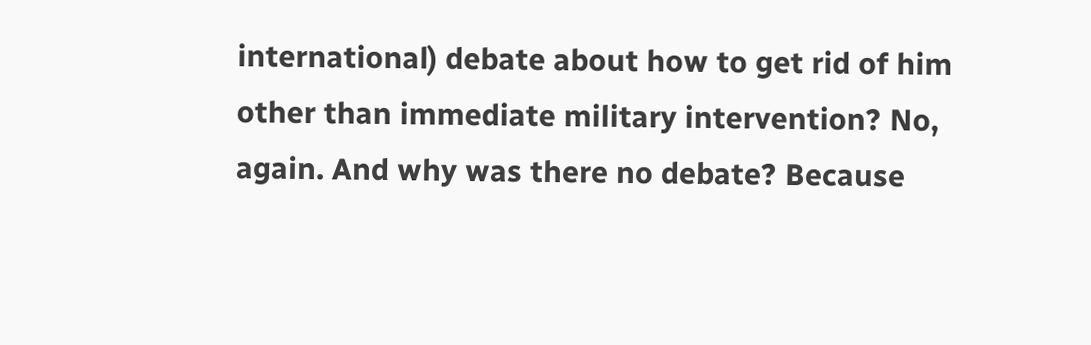international) debate about how to get rid of him other than immediate military intervention? No, again. And why was there no debate? Because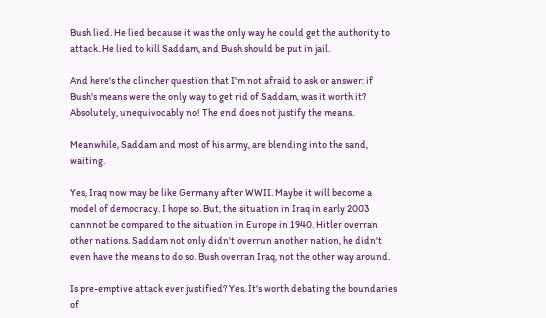Bush lied. He lied because it was the only way he could get the authority to attack. He lied to kill Saddam, and Bush should be put in jail.

And here's the clincher question that I'm not afraid to ask or answer: if Bush's means were the only way to get rid of Saddam, was it worth it? Absolutely, unequivocably no! The end does not justify the means.

Meanwhile, Saddam and most of his army, are blending into the sand, waiting.

Yes, Iraq now may be like Germany after WWII. Maybe it will become a model of democracy. I hope so. But, the situation in Iraq in early 2003 cannnot be compared to the situation in Europe in 1940. Hitler overran other nations. Saddam not only didn't overrun another nation, he didn't even have the means to do so. Bush overran Iraq, not the other way around.

Is pre-emptive attack ever justified? Yes. It's worth debating the boundaries of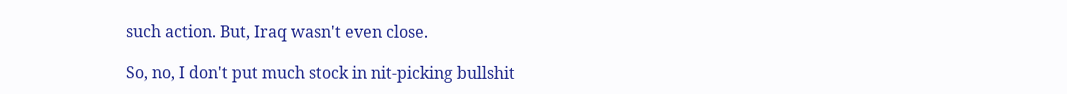such action. But, Iraq wasn't even close.

So, no, I don't put much stock in nit-picking bullshit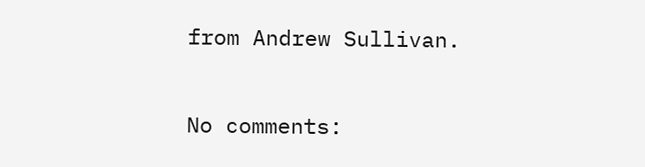from Andrew Sullivan.

No comments: